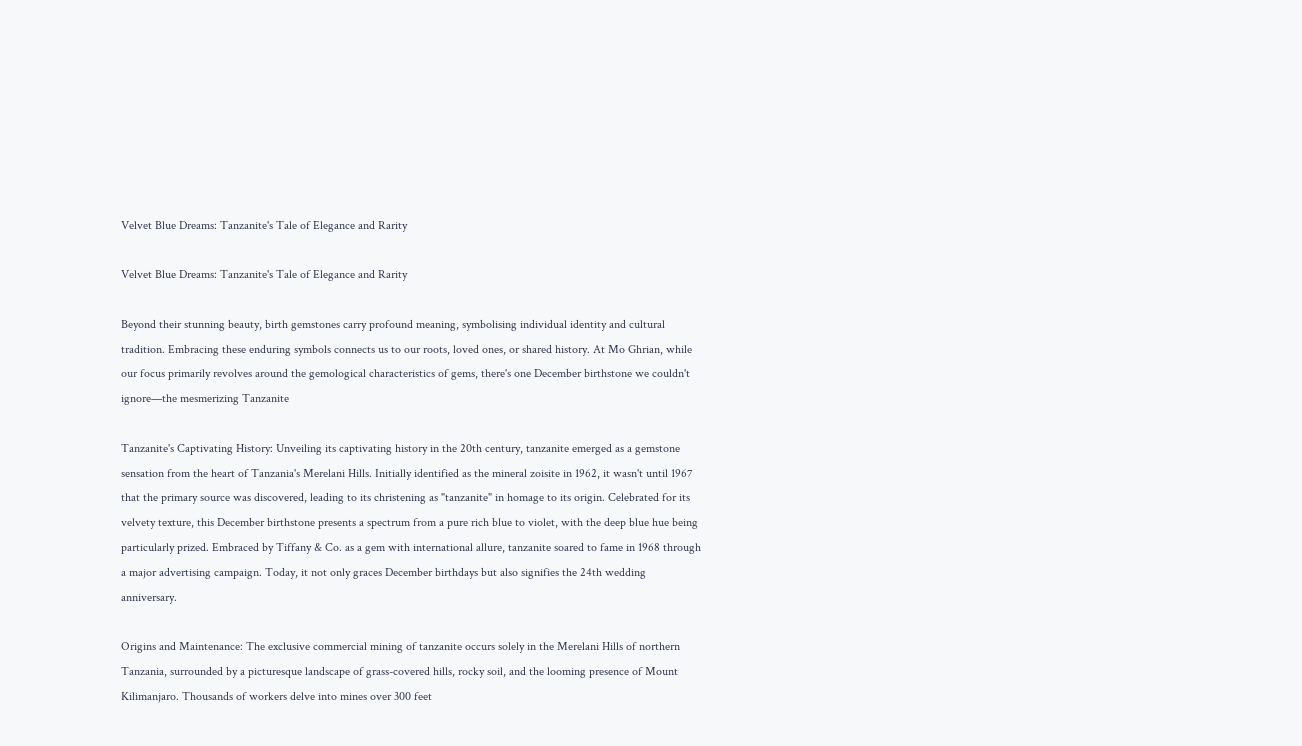Velvet Blue Dreams: Tanzanite's Tale of Elegance and Rarity

Velvet Blue Dreams: Tanzanite's Tale of Elegance and Rarity

Beyond their stunning beauty, birth gemstones carry profound meaning, symbolising individual identity and cultural tradition. Embracing these enduring symbols connects us to our roots, loved ones, or shared history. At Mo Ghrian, while our focus primarily revolves around the gemological characteristics of gems, there's one December birthstone we couldn't ignore—the mesmerizing Tanzanite

Tanzanite's Captivating History: Unveiling its captivating history in the 20th century, tanzanite emerged as a gemstone sensation from the heart of Tanzania's Merelani Hills. Initially identified as the mineral zoisite in 1962, it wasn't until 1967 that the primary source was discovered, leading to its christening as "tanzanite" in homage to its origin. Celebrated for its velvety texture, this December birthstone presents a spectrum from a pure rich blue to violet, with the deep blue hue being particularly prized. Embraced by Tiffany & Co. as a gem with international allure, tanzanite soared to fame in 1968 through a major advertising campaign. Today, it not only graces December birthdays but also signifies the 24th wedding anniversary.

Origins and Maintenance: The exclusive commercial mining of tanzanite occurs solely in the Merelani Hills of northern Tanzania, surrounded by a picturesque landscape of grass-covered hills, rocky soil, and the looming presence of Mount Kilimanjaro. Thousands of workers delve into mines over 300 feet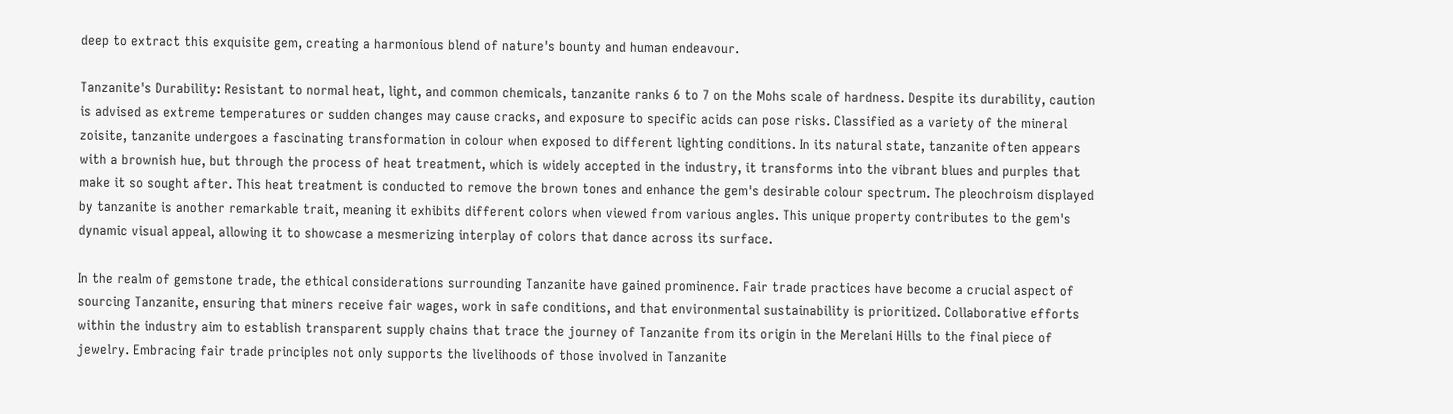deep to extract this exquisite gem, creating a harmonious blend of nature's bounty and human endeavour.

Tanzanite's Durability: Resistant to normal heat, light, and common chemicals, tanzanite ranks 6 to 7 on the Mohs scale of hardness. Despite its durability, caution is advised as extreme temperatures or sudden changes may cause cracks, and exposure to specific acids can pose risks. Classified as a variety of the mineral zoisite, tanzanite undergoes a fascinating transformation in colour when exposed to different lighting conditions. In its natural state, tanzanite often appears with a brownish hue, but through the process of heat treatment, which is widely accepted in the industry, it transforms into the vibrant blues and purples that make it so sought after. This heat treatment is conducted to remove the brown tones and enhance the gem's desirable colour spectrum. The pleochroism displayed by tanzanite is another remarkable trait, meaning it exhibits different colors when viewed from various angles. This unique property contributes to the gem's dynamic visual appeal, allowing it to showcase a mesmerizing interplay of colors that dance across its surface.

In the realm of gemstone trade, the ethical considerations surrounding Tanzanite have gained prominence. Fair trade practices have become a crucial aspect of sourcing Tanzanite, ensuring that miners receive fair wages, work in safe conditions, and that environmental sustainability is prioritized. Collaborative efforts within the industry aim to establish transparent supply chains that trace the journey of Tanzanite from its origin in the Merelani Hills to the final piece of jewelry. Embracing fair trade principles not only supports the livelihoods of those involved in Tanzanite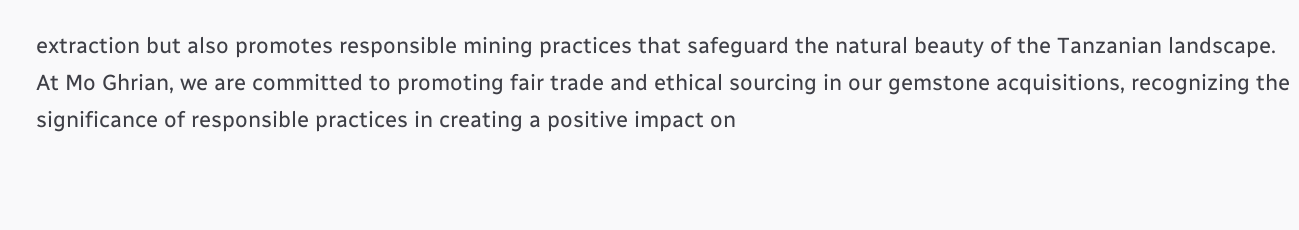extraction but also promotes responsible mining practices that safeguard the natural beauty of the Tanzanian landscape. At Mo Ghrian, we are committed to promoting fair trade and ethical sourcing in our gemstone acquisitions, recognizing the significance of responsible practices in creating a positive impact on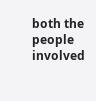both the people involved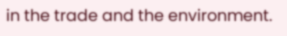in the trade and the environment.